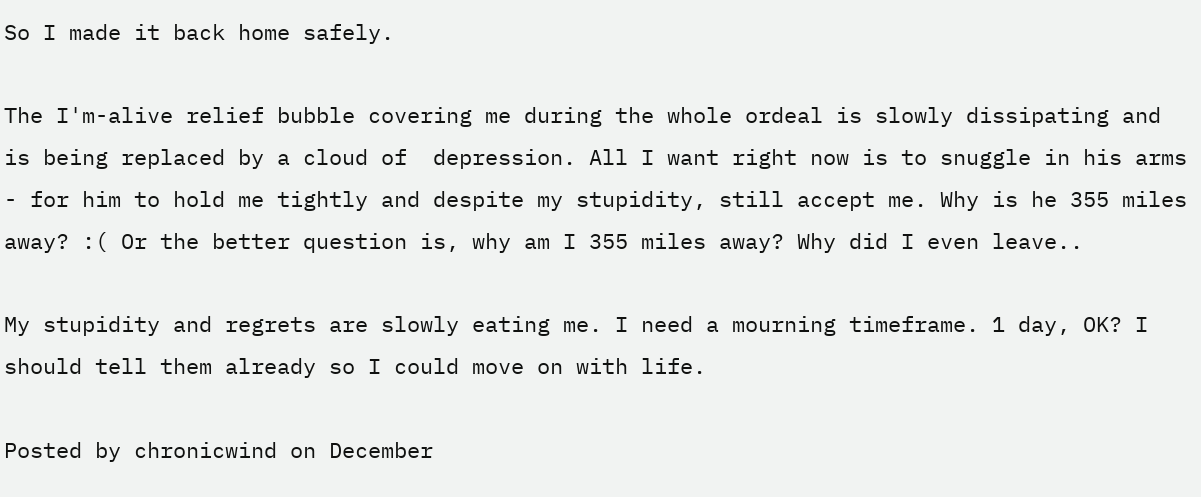So I made it back home safely.

The I'm-alive relief bubble covering me during the whole ordeal is slowly dissipating and is being replaced by a cloud of  depression. All I want right now is to snuggle in his arms - for him to hold me tightly and despite my stupidity, still accept me. Why is he 355 miles away? :( Or the better question is, why am I 355 miles away? Why did I even leave..

My stupidity and regrets are slowly eating me. I need a mourning timeframe. 1 day, OK? I should tell them already so I could move on with life.

Posted by chronicwind on December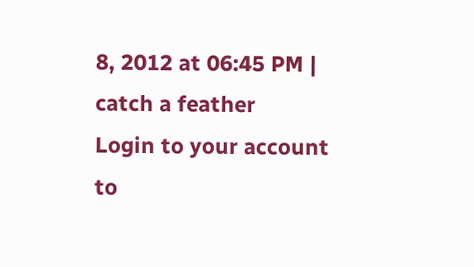8, 2012 at 06:45 PM | catch a feather
Login to your account to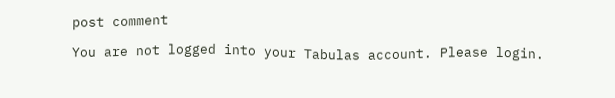post comment

You are not logged into your Tabulas account. Please login.